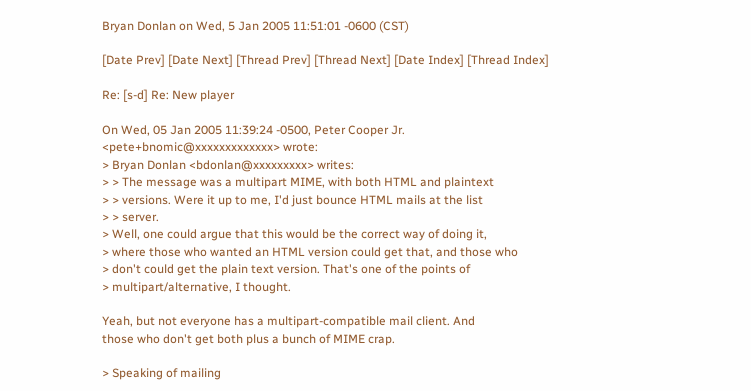Bryan Donlan on Wed, 5 Jan 2005 11:51:01 -0600 (CST)

[Date Prev] [Date Next] [Thread Prev] [Thread Next] [Date Index] [Thread Index]

Re: [s-d] Re: New player

On Wed, 05 Jan 2005 11:39:24 -0500, Peter Cooper Jr.
<pete+bnomic@xxxxxxxxxxxxx> wrote:
> Bryan Donlan <bdonlan@xxxxxxxxx> writes:
> > The message was a multipart MIME, with both HTML and plaintext
> > versions. Were it up to me, I'd just bounce HTML mails at the list
> > server.
> Well, one could argue that this would be the correct way of doing it,
> where those who wanted an HTML version could get that, and those who
> don't could get the plain text version. That's one of the points of
> multipart/alternative, I thought.

Yeah, but not everyone has a multipart-compatible mail client. And
those who don't get both plus a bunch of MIME crap.

> Speaking of mailing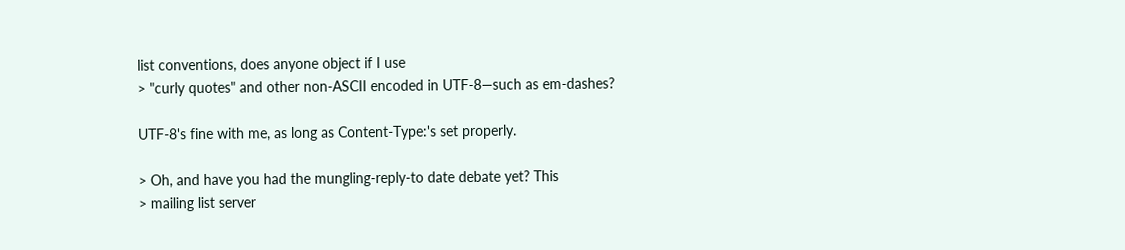list conventions, does anyone object if I use
> "curly quotes" and other non-ASCII encoded in UTF-8—such as em-dashes?

UTF-8's fine with me, as long as Content-Type:'s set properly.

> Oh, and have you had the mungling-reply-to date debate yet? This
> mailing list server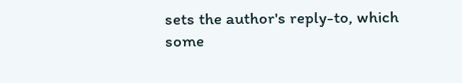sets the author's reply-to, which some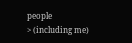people
> (including me)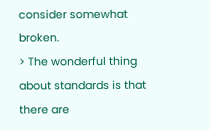consider somewhat broken.
> The wonderful thing about standards is that there are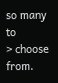so many to
> choose from.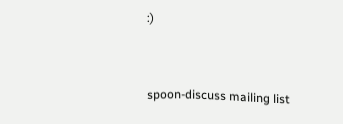:)


spoon-discuss mailing list